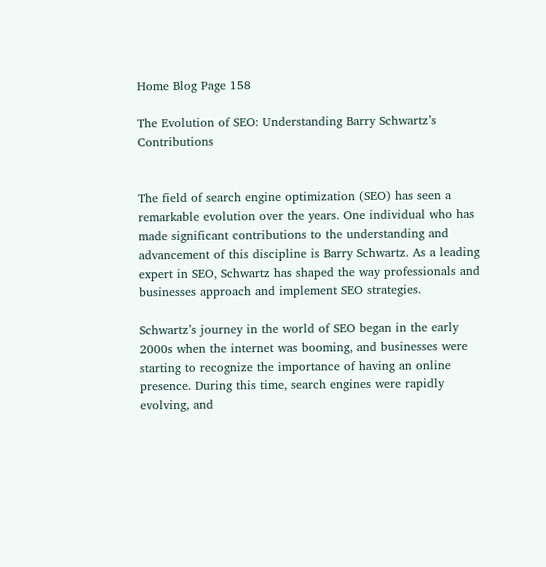Home Blog Page 158

The Evolution of SEO: Understanding Barry Schwartz’s Contributions


The field of search engine optimization (SEO) has seen a remarkable evolution over the years. One individual who has made significant contributions to the understanding and advancement of this discipline is Barry Schwartz. As a leading expert in SEO, Schwartz has shaped the way professionals and businesses approach and implement SEO strategies.

Schwartz’s journey in the world of SEO began in the early 2000s when the internet was booming, and businesses were starting to recognize the importance of having an online presence. During this time, search engines were rapidly evolving, and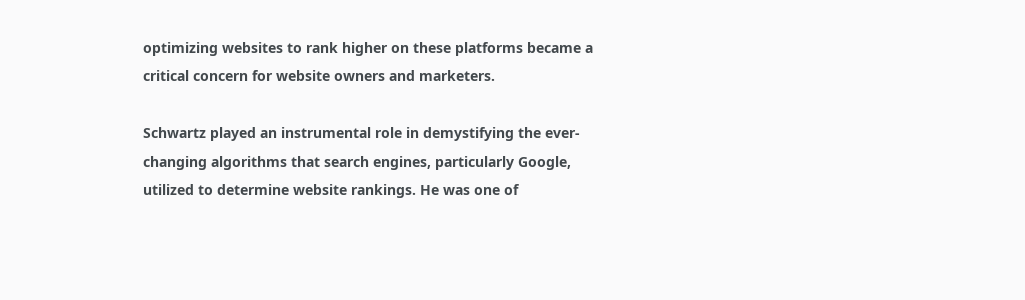optimizing websites to rank higher on these platforms became a critical concern for website owners and marketers.

Schwartz played an instrumental role in demystifying the ever-changing algorithms that search engines, particularly Google, utilized to determine website rankings. He was one of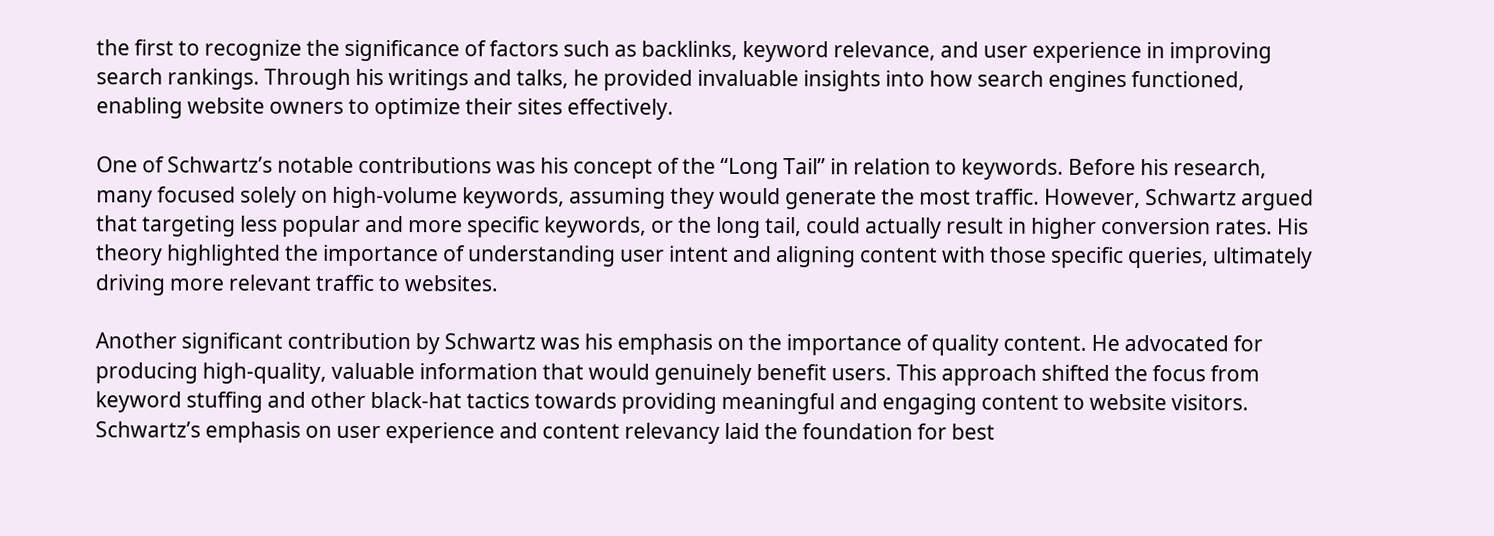the first to recognize the significance of factors such as backlinks, keyword relevance, and user experience in improving search rankings. Through his writings and talks, he provided invaluable insights into how search engines functioned, enabling website owners to optimize their sites effectively.

One of Schwartz’s notable contributions was his concept of the “Long Tail” in relation to keywords. Before his research, many focused solely on high-volume keywords, assuming they would generate the most traffic. However, Schwartz argued that targeting less popular and more specific keywords, or the long tail, could actually result in higher conversion rates. His theory highlighted the importance of understanding user intent and aligning content with those specific queries, ultimately driving more relevant traffic to websites.

Another significant contribution by Schwartz was his emphasis on the importance of quality content. He advocated for producing high-quality, valuable information that would genuinely benefit users. This approach shifted the focus from keyword stuffing and other black-hat tactics towards providing meaningful and engaging content to website visitors. Schwartz’s emphasis on user experience and content relevancy laid the foundation for best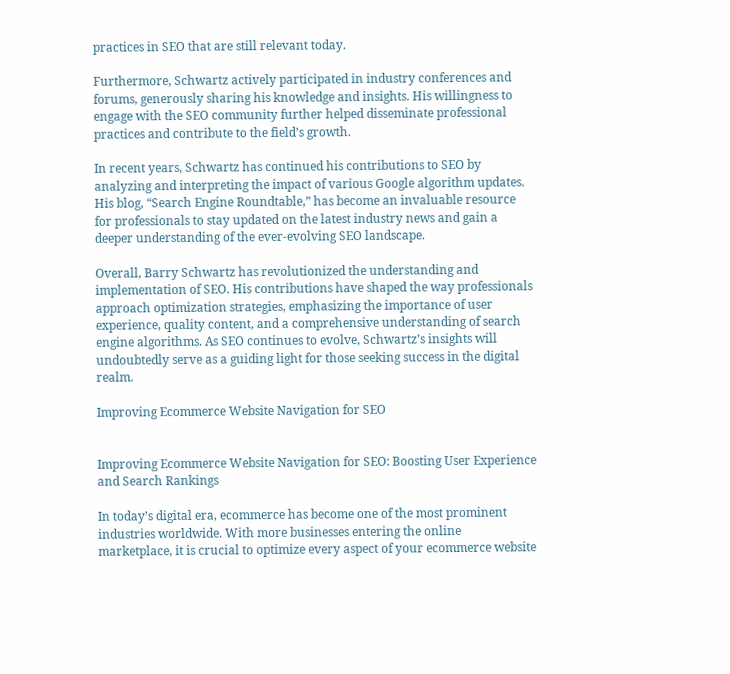practices in SEO that are still relevant today.

Furthermore, Schwartz actively participated in industry conferences and forums, generously sharing his knowledge and insights. His willingness to engage with the SEO community further helped disseminate professional practices and contribute to the field’s growth.

In recent years, Schwartz has continued his contributions to SEO by analyzing and interpreting the impact of various Google algorithm updates. His blog, “Search Engine Roundtable,” has become an invaluable resource for professionals to stay updated on the latest industry news and gain a deeper understanding of the ever-evolving SEO landscape.

Overall, Barry Schwartz has revolutionized the understanding and implementation of SEO. His contributions have shaped the way professionals approach optimization strategies, emphasizing the importance of user experience, quality content, and a comprehensive understanding of search engine algorithms. As SEO continues to evolve, Schwartz’s insights will undoubtedly serve as a guiding light for those seeking success in the digital realm.

Improving Ecommerce Website Navigation for SEO


Improving Ecommerce Website Navigation for SEO: Boosting User Experience and Search Rankings

In today’s digital era, ecommerce has become one of the most prominent industries worldwide. With more businesses entering the online marketplace, it is crucial to optimize every aspect of your ecommerce website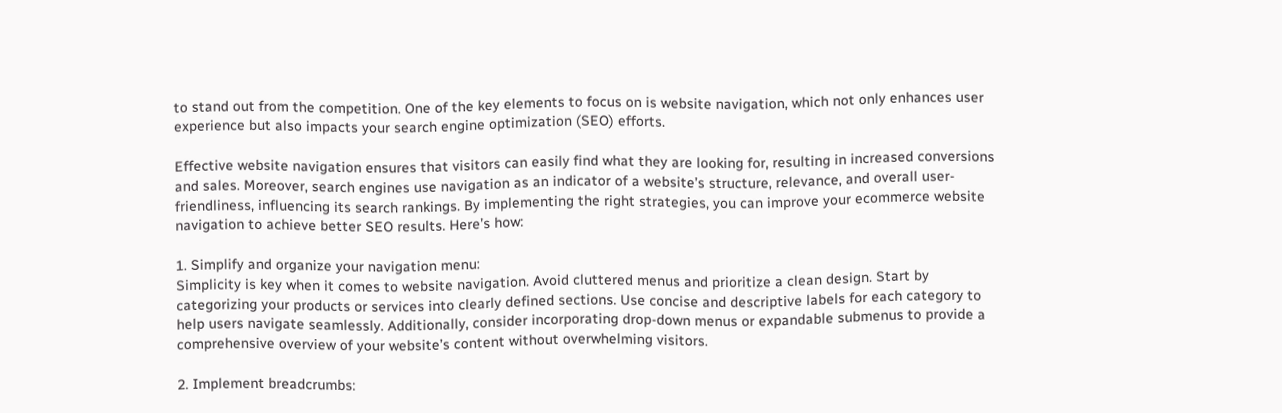to stand out from the competition. One of the key elements to focus on is website navigation, which not only enhances user experience but also impacts your search engine optimization (SEO) efforts.

Effective website navigation ensures that visitors can easily find what they are looking for, resulting in increased conversions and sales. Moreover, search engines use navigation as an indicator of a website’s structure, relevance, and overall user-friendliness, influencing its search rankings. By implementing the right strategies, you can improve your ecommerce website navigation to achieve better SEO results. Here’s how:

1. Simplify and organize your navigation menu:
Simplicity is key when it comes to website navigation. Avoid cluttered menus and prioritize a clean design. Start by categorizing your products or services into clearly defined sections. Use concise and descriptive labels for each category to help users navigate seamlessly. Additionally, consider incorporating drop-down menus or expandable submenus to provide a comprehensive overview of your website’s content without overwhelming visitors.

2. Implement breadcrumbs: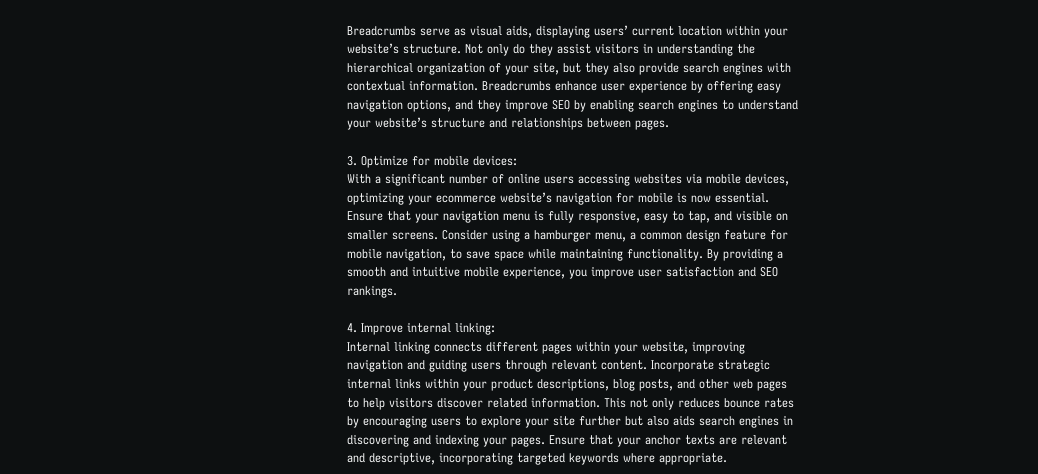Breadcrumbs serve as visual aids, displaying users’ current location within your website’s structure. Not only do they assist visitors in understanding the hierarchical organization of your site, but they also provide search engines with contextual information. Breadcrumbs enhance user experience by offering easy navigation options, and they improve SEO by enabling search engines to understand your website’s structure and relationships between pages.

3. Optimize for mobile devices:
With a significant number of online users accessing websites via mobile devices, optimizing your ecommerce website’s navigation for mobile is now essential. Ensure that your navigation menu is fully responsive, easy to tap, and visible on smaller screens. Consider using a hamburger menu, a common design feature for mobile navigation, to save space while maintaining functionality. By providing a smooth and intuitive mobile experience, you improve user satisfaction and SEO rankings.

4. Improve internal linking:
Internal linking connects different pages within your website, improving navigation and guiding users through relevant content. Incorporate strategic internal links within your product descriptions, blog posts, and other web pages to help visitors discover related information. This not only reduces bounce rates by encouraging users to explore your site further but also aids search engines in discovering and indexing your pages. Ensure that your anchor texts are relevant and descriptive, incorporating targeted keywords where appropriate.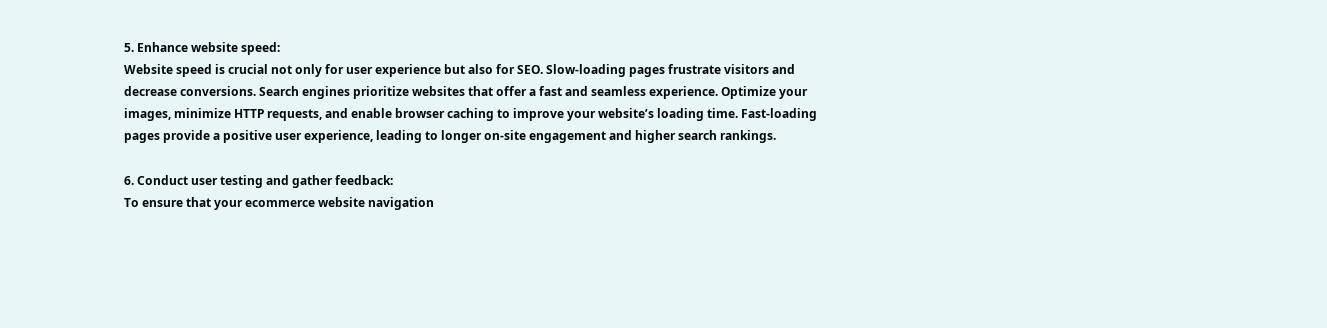5. Enhance website speed:
Website speed is crucial not only for user experience but also for SEO. Slow-loading pages frustrate visitors and decrease conversions. Search engines prioritize websites that offer a fast and seamless experience. Optimize your images, minimize HTTP requests, and enable browser caching to improve your website’s loading time. Fast-loading pages provide a positive user experience, leading to longer on-site engagement and higher search rankings.

6. Conduct user testing and gather feedback:
To ensure that your ecommerce website navigation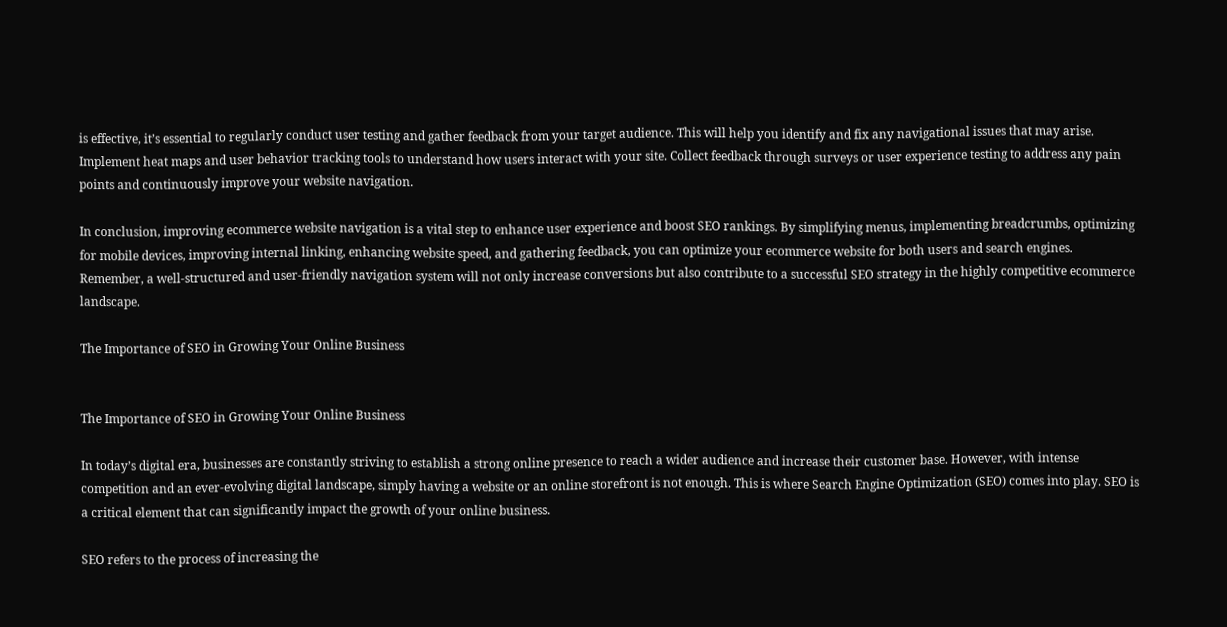is effective, it’s essential to regularly conduct user testing and gather feedback from your target audience. This will help you identify and fix any navigational issues that may arise. Implement heat maps and user behavior tracking tools to understand how users interact with your site. Collect feedback through surveys or user experience testing to address any pain points and continuously improve your website navigation.

In conclusion, improving ecommerce website navigation is a vital step to enhance user experience and boost SEO rankings. By simplifying menus, implementing breadcrumbs, optimizing for mobile devices, improving internal linking, enhancing website speed, and gathering feedback, you can optimize your ecommerce website for both users and search engines. Remember, a well-structured and user-friendly navigation system will not only increase conversions but also contribute to a successful SEO strategy in the highly competitive ecommerce landscape.

The Importance of SEO in Growing Your Online Business


The Importance of SEO in Growing Your Online Business

In today’s digital era, businesses are constantly striving to establish a strong online presence to reach a wider audience and increase their customer base. However, with intense competition and an ever-evolving digital landscape, simply having a website or an online storefront is not enough. This is where Search Engine Optimization (SEO) comes into play. SEO is a critical element that can significantly impact the growth of your online business.

SEO refers to the process of increasing the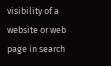visibility of a website or web page in search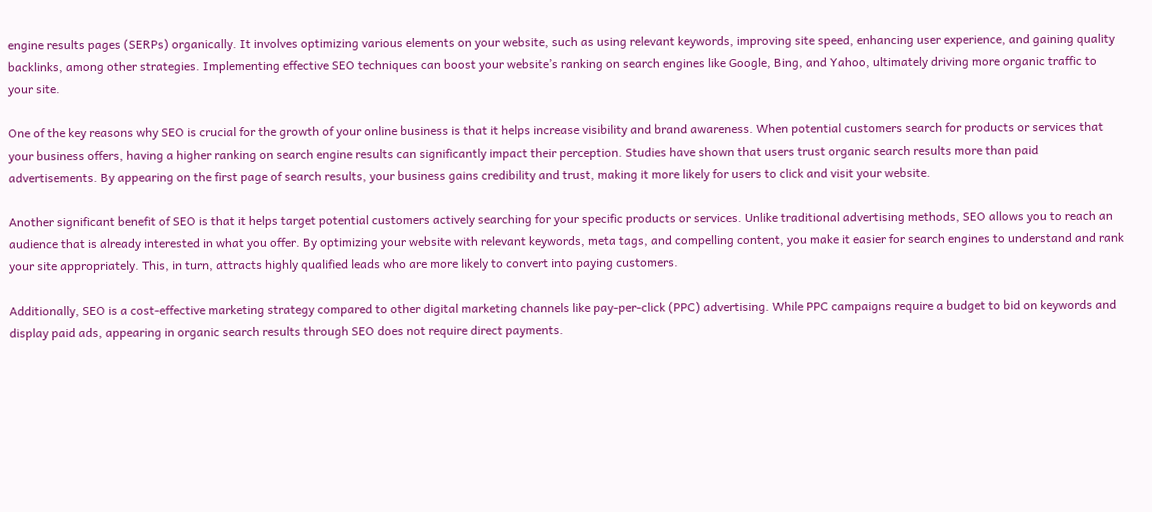engine results pages (SERPs) organically. It involves optimizing various elements on your website, such as using relevant keywords, improving site speed, enhancing user experience, and gaining quality backlinks, among other strategies. Implementing effective SEO techniques can boost your website’s ranking on search engines like Google, Bing, and Yahoo, ultimately driving more organic traffic to your site.

One of the key reasons why SEO is crucial for the growth of your online business is that it helps increase visibility and brand awareness. When potential customers search for products or services that your business offers, having a higher ranking on search engine results can significantly impact their perception. Studies have shown that users trust organic search results more than paid advertisements. By appearing on the first page of search results, your business gains credibility and trust, making it more likely for users to click and visit your website.

Another significant benefit of SEO is that it helps target potential customers actively searching for your specific products or services. Unlike traditional advertising methods, SEO allows you to reach an audience that is already interested in what you offer. By optimizing your website with relevant keywords, meta tags, and compelling content, you make it easier for search engines to understand and rank your site appropriately. This, in turn, attracts highly qualified leads who are more likely to convert into paying customers.

Additionally, SEO is a cost-effective marketing strategy compared to other digital marketing channels like pay-per-click (PPC) advertising. While PPC campaigns require a budget to bid on keywords and display paid ads, appearing in organic search results through SEO does not require direct payments.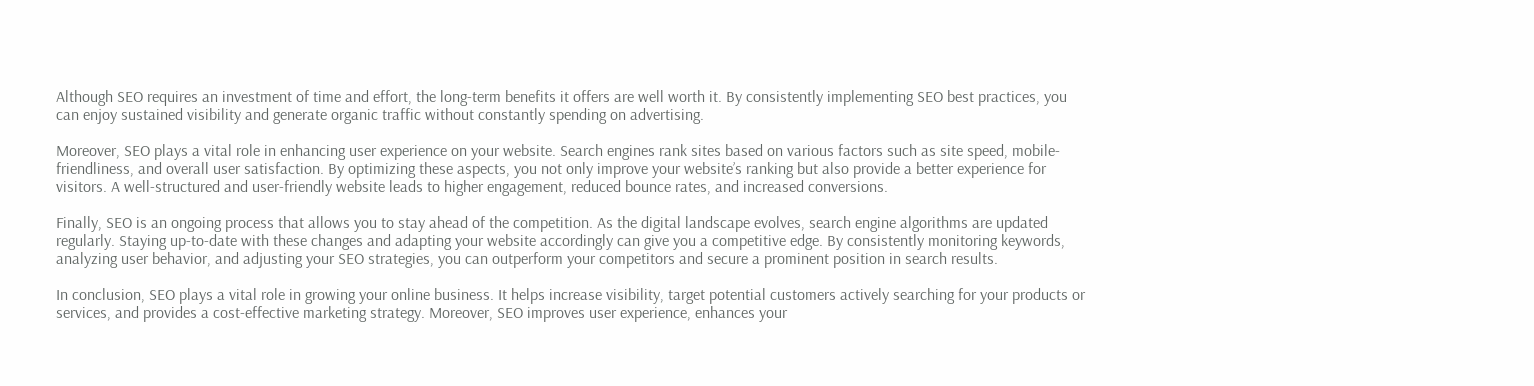Although SEO requires an investment of time and effort, the long-term benefits it offers are well worth it. By consistently implementing SEO best practices, you can enjoy sustained visibility and generate organic traffic without constantly spending on advertising.

Moreover, SEO plays a vital role in enhancing user experience on your website. Search engines rank sites based on various factors such as site speed, mobile-friendliness, and overall user satisfaction. By optimizing these aspects, you not only improve your website’s ranking but also provide a better experience for visitors. A well-structured and user-friendly website leads to higher engagement, reduced bounce rates, and increased conversions.

Finally, SEO is an ongoing process that allows you to stay ahead of the competition. As the digital landscape evolves, search engine algorithms are updated regularly. Staying up-to-date with these changes and adapting your website accordingly can give you a competitive edge. By consistently monitoring keywords, analyzing user behavior, and adjusting your SEO strategies, you can outperform your competitors and secure a prominent position in search results.

In conclusion, SEO plays a vital role in growing your online business. It helps increase visibility, target potential customers actively searching for your products or services, and provides a cost-effective marketing strategy. Moreover, SEO improves user experience, enhances your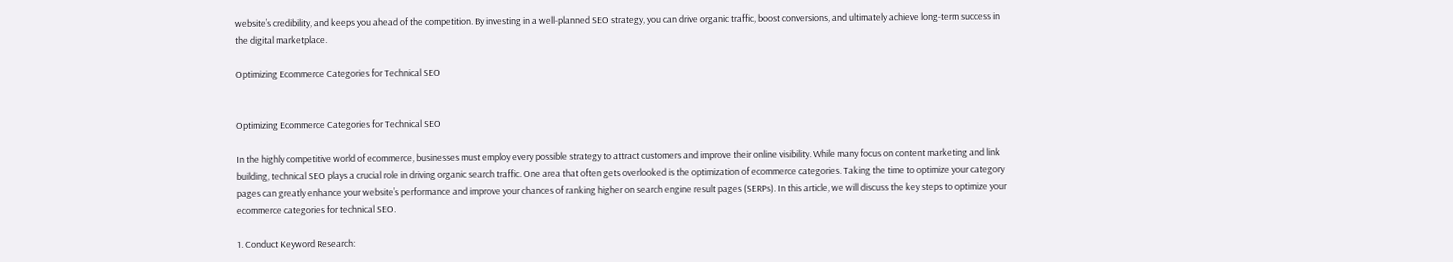website’s credibility, and keeps you ahead of the competition. By investing in a well-planned SEO strategy, you can drive organic traffic, boost conversions, and ultimately achieve long-term success in the digital marketplace.

Optimizing Ecommerce Categories for Technical SEO


Optimizing Ecommerce Categories for Technical SEO

In the highly competitive world of ecommerce, businesses must employ every possible strategy to attract customers and improve their online visibility. While many focus on content marketing and link building, technical SEO plays a crucial role in driving organic search traffic. One area that often gets overlooked is the optimization of ecommerce categories. Taking the time to optimize your category pages can greatly enhance your website’s performance and improve your chances of ranking higher on search engine result pages (SERPs). In this article, we will discuss the key steps to optimize your ecommerce categories for technical SEO.

1. Conduct Keyword Research: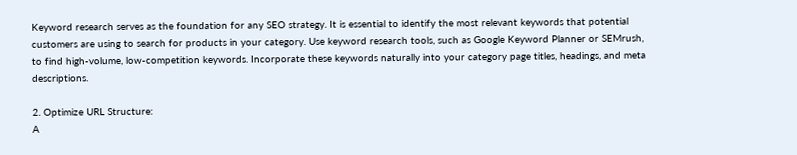Keyword research serves as the foundation for any SEO strategy. It is essential to identify the most relevant keywords that potential customers are using to search for products in your category. Use keyword research tools, such as Google Keyword Planner or SEMrush, to find high-volume, low-competition keywords. Incorporate these keywords naturally into your category page titles, headings, and meta descriptions.

2. Optimize URL Structure:
A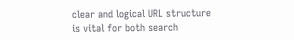clear and logical URL structure is vital for both search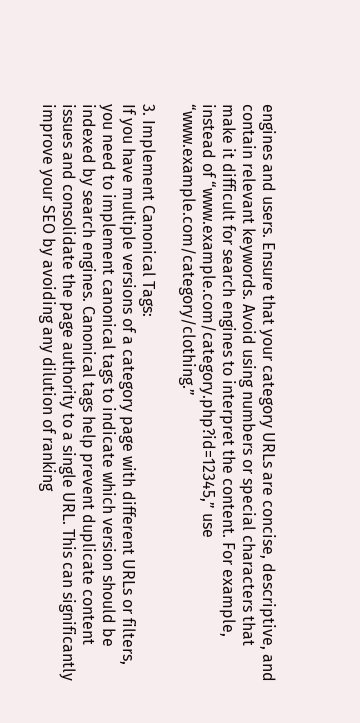engines and users. Ensure that your category URLs are concise, descriptive, and contain relevant keywords. Avoid using numbers or special characters that make it difficult for search engines to interpret the content. For example, instead of “www.example.com/category.php?id=12345,” use “www.example.com/category/clothing.”

3. Implement Canonical Tags:
If you have multiple versions of a category page with different URLs or filters, you need to implement canonical tags to indicate which version should be indexed by search engines. Canonical tags help prevent duplicate content issues and consolidate the page authority to a single URL. This can significantly improve your SEO by avoiding any dilution of ranking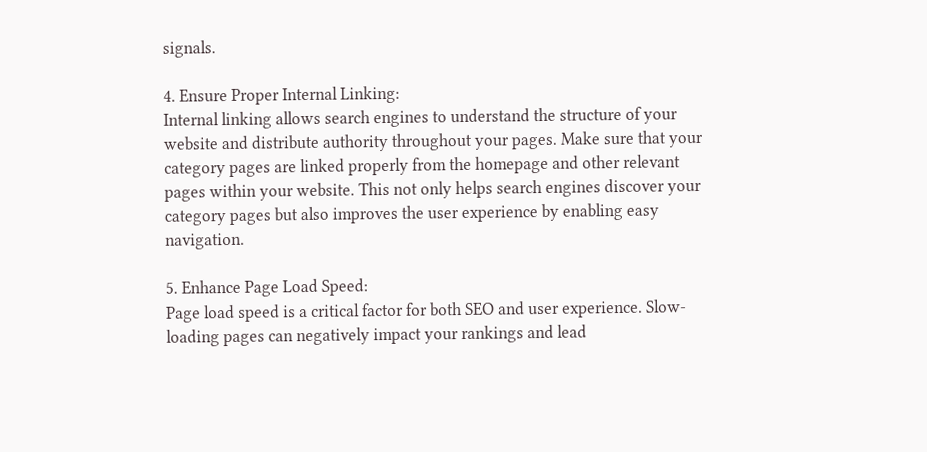signals.

4. Ensure Proper Internal Linking:
Internal linking allows search engines to understand the structure of your website and distribute authority throughout your pages. Make sure that your category pages are linked properly from the homepage and other relevant pages within your website. This not only helps search engines discover your category pages but also improves the user experience by enabling easy navigation.

5. Enhance Page Load Speed:
Page load speed is a critical factor for both SEO and user experience. Slow-loading pages can negatively impact your rankings and lead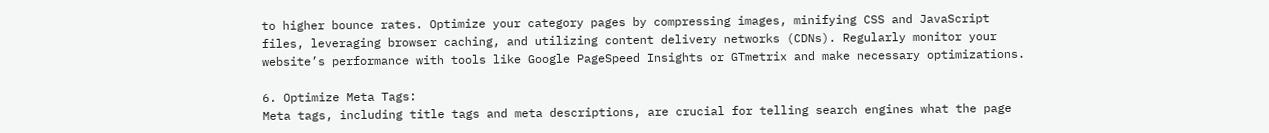to higher bounce rates. Optimize your category pages by compressing images, minifying CSS and JavaScript files, leveraging browser caching, and utilizing content delivery networks (CDNs). Regularly monitor your website’s performance with tools like Google PageSpeed Insights or GTmetrix and make necessary optimizations.

6. Optimize Meta Tags:
Meta tags, including title tags and meta descriptions, are crucial for telling search engines what the page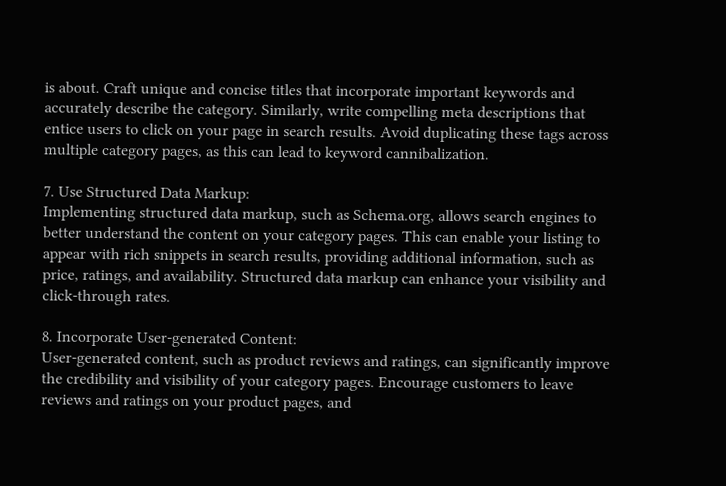is about. Craft unique and concise titles that incorporate important keywords and accurately describe the category. Similarly, write compelling meta descriptions that entice users to click on your page in search results. Avoid duplicating these tags across multiple category pages, as this can lead to keyword cannibalization.

7. Use Structured Data Markup:
Implementing structured data markup, such as Schema.org, allows search engines to better understand the content on your category pages. This can enable your listing to appear with rich snippets in search results, providing additional information, such as price, ratings, and availability. Structured data markup can enhance your visibility and click-through rates.

8. Incorporate User-generated Content:
User-generated content, such as product reviews and ratings, can significantly improve the credibility and visibility of your category pages. Encourage customers to leave reviews and ratings on your product pages, and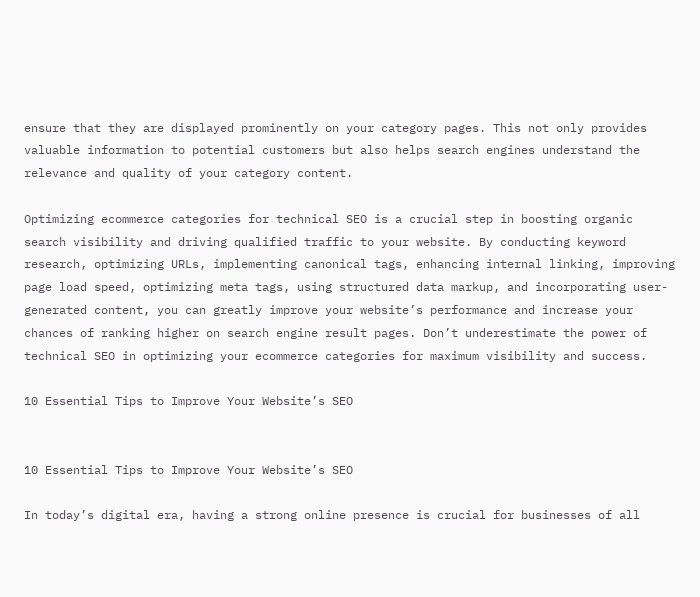ensure that they are displayed prominently on your category pages. This not only provides valuable information to potential customers but also helps search engines understand the relevance and quality of your category content.

Optimizing ecommerce categories for technical SEO is a crucial step in boosting organic search visibility and driving qualified traffic to your website. By conducting keyword research, optimizing URLs, implementing canonical tags, enhancing internal linking, improving page load speed, optimizing meta tags, using structured data markup, and incorporating user-generated content, you can greatly improve your website’s performance and increase your chances of ranking higher on search engine result pages. Don’t underestimate the power of technical SEO in optimizing your ecommerce categories for maximum visibility and success.

10 Essential Tips to Improve Your Website’s SEO


10 Essential Tips to Improve Your Website’s SEO

In today’s digital era, having a strong online presence is crucial for businesses of all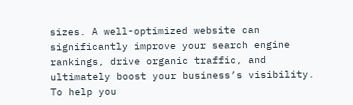sizes. A well-optimized website can significantly improve your search engine rankings, drive organic traffic, and ultimately boost your business’s visibility. To help you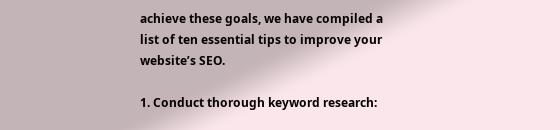achieve these goals, we have compiled a list of ten essential tips to improve your website’s SEO.

1. Conduct thorough keyword research: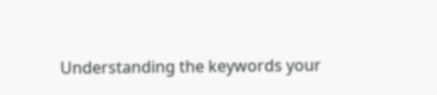Understanding the keywords your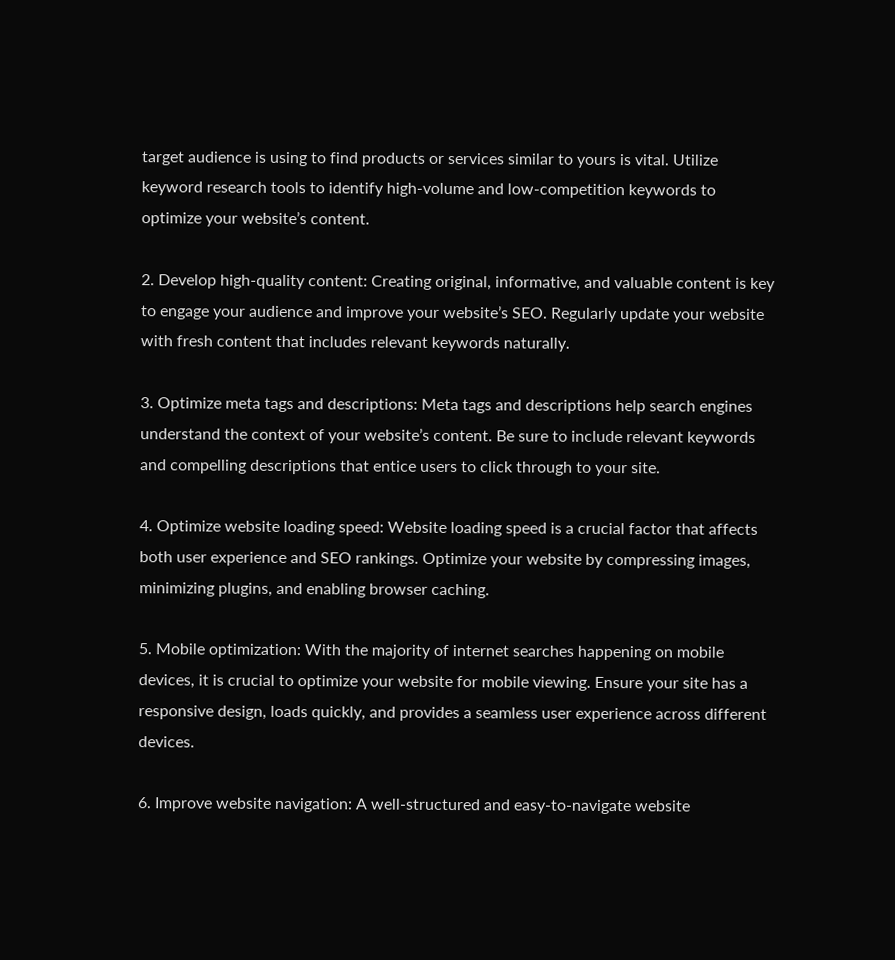target audience is using to find products or services similar to yours is vital. Utilize keyword research tools to identify high-volume and low-competition keywords to optimize your website’s content.

2. Develop high-quality content: Creating original, informative, and valuable content is key to engage your audience and improve your website’s SEO. Regularly update your website with fresh content that includes relevant keywords naturally.

3. Optimize meta tags and descriptions: Meta tags and descriptions help search engines understand the context of your website’s content. Be sure to include relevant keywords and compelling descriptions that entice users to click through to your site.

4. Optimize website loading speed: Website loading speed is a crucial factor that affects both user experience and SEO rankings. Optimize your website by compressing images, minimizing plugins, and enabling browser caching.

5. Mobile optimization: With the majority of internet searches happening on mobile devices, it is crucial to optimize your website for mobile viewing. Ensure your site has a responsive design, loads quickly, and provides a seamless user experience across different devices.

6. Improve website navigation: A well-structured and easy-to-navigate website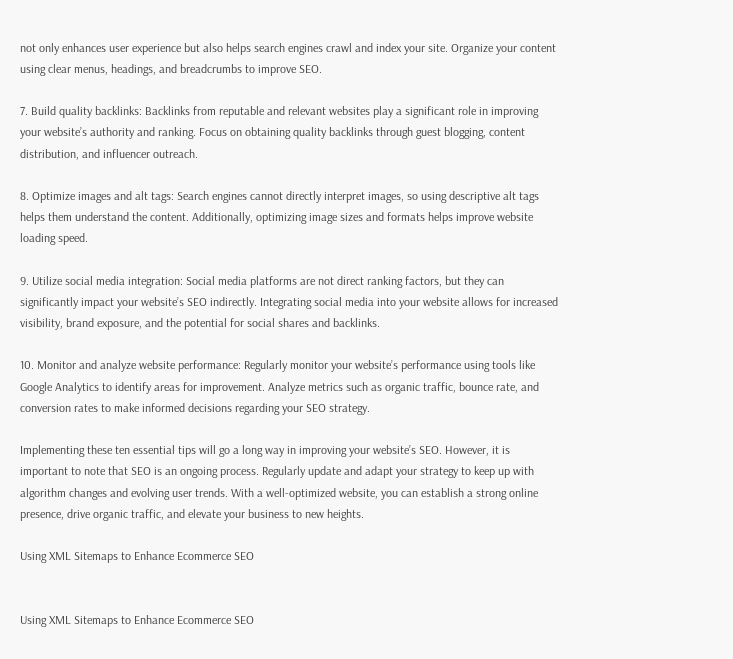not only enhances user experience but also helps search engines crawl and index your site. Organize your content using clear menus, headings, and breadcrumbs to improve SEO.

7. Build quality backlinks: Backlinks from reputable and relevant websites play a significant role in improving your website’s authority and ranking. Focus on obtaining quality backlinks through guest blogging, content distribution, and influencer outreach.

8. Optimize images and alt tags: Search engines cannot directly interpret images, so using descriptive alt tags helps them understand the content. Additionally, optimizing image sizes and formats helps improve website loading speed.

9. Utilize social media integration: Social media platforms are not direct ranking factors, but they can significantly impact your website’s SEO indirectly. Integrating social media into your website allows for increased visibility, brand exposure, and the potential for social shares and backlinks.

10. Monitor and analyze website performance: Regularly monitor your website’s performance using tools like Google Analytics to identify areas for improvement. Analyze metrics such as organic traffic, bounce rate, and conversion rates to make informed decisions regarding your SEO strategy.

Implementing these ten essential tips will go a long way in improving your website’s SEO. However, it is important to note that SEO is an ongoing process. Regularly update and adapt your strategy to keep up with algorithm changes and evolving user trends. With a well-optimized website, you can establish a strong online presence, drive organic traffic, and elevate your business to new heights.

Using XML Sitemaps to Enhance Ecommerce SEO


Using XML Sitemaps to Enhance Ecommerce SEO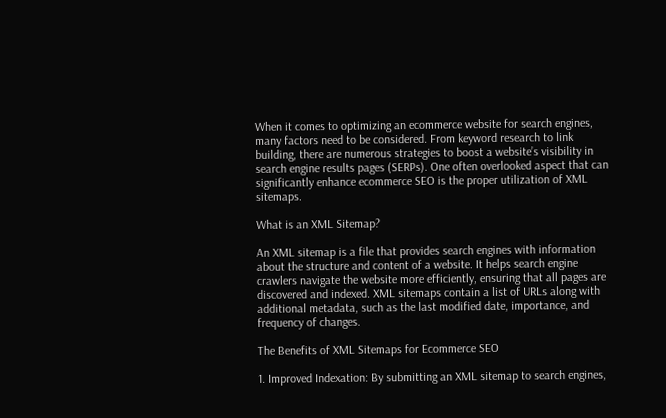When it comes to optimizing an ecommerce website for search engines, many factors need to be considered. From keyword research to link building, there are numerous strategies to boost a website’s visibility in search engine results pages (SERPs). One often overlooked aspect that can significantly enhance ecommerce SEO is the proper utilization of XML sitemaps.

What is an XML Sitemap?

An XML sitemap is a file that provides search engines with information about the structure and content of a website. It helps search engine crawlers navigate the website more efficiently, ensuring that all pages are discovered and indexed. XML sitemaps contain a list of URLs along with additional metadata, such as the last modified date, importance, and frequency of changes.

The Benefits of XML Sitemaps for Ecommerce SEO

1. Improved Indexation: By submitting an XML sitemap to search engines,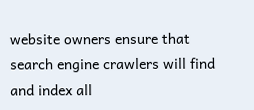website owners ensure that search engine crawlers will find and index all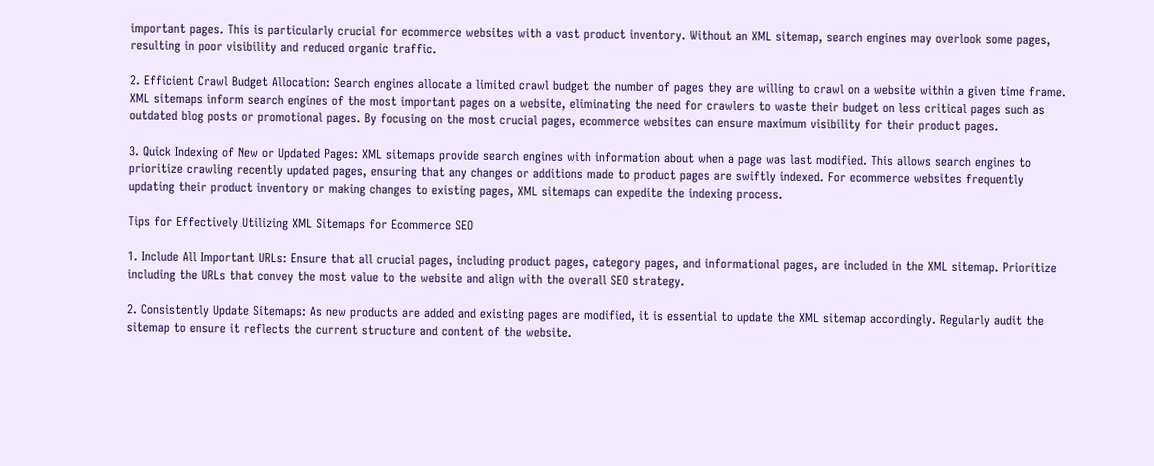important pages. This is particularly crucial for ecommerce websites with a vast product inventory. Without an XML sitemap, search engines may overlook some pages, resulting in poor visibility and reduced organic traffic.

2. Efficient Crawl Budget Allocation: Search engines allocate a limited crawl budget the number of pages they are willing to crawl on a website within a given time frame. XML sitemaps inform search engines of the most important pages on a website, eliminating the need for crawlers to waste their budget on less critical pages such as outdated blog posts or promotional pages. By focusing on the most crucial pages, ecommerce websites can ensure maximum visibility for their product pages.

3. Quick Indexing of New or Updated Pages: XML sitemaps provide search engines with information about when a page was last modified. This allows search engines to prioritize crawling recently updated pages, ensuring that any changes or additions made to product pages are swiftly indexed. For ecommerce websites frequently updating their product inventory or making changes to existing pages, XML sitemaps can expedite the indexing process.

Tips for Effectively Utilizing XML Sitemaps for Ecommerce SEO

1. Include All Important URLs: Ensure that all crucial pages, including product pages, category pages, and informational pages, are included in the XML sitemap. Prioritize including the URLs that convey the most value to the website and align with the overall SEO strategy.

2. Consistently Update Sitemaps: As new products are added and existing pages are modified, it is essential to update the XML sitemap accordingly. Regularly audit the sitemap to ensure it reflects the current structure and content of the website.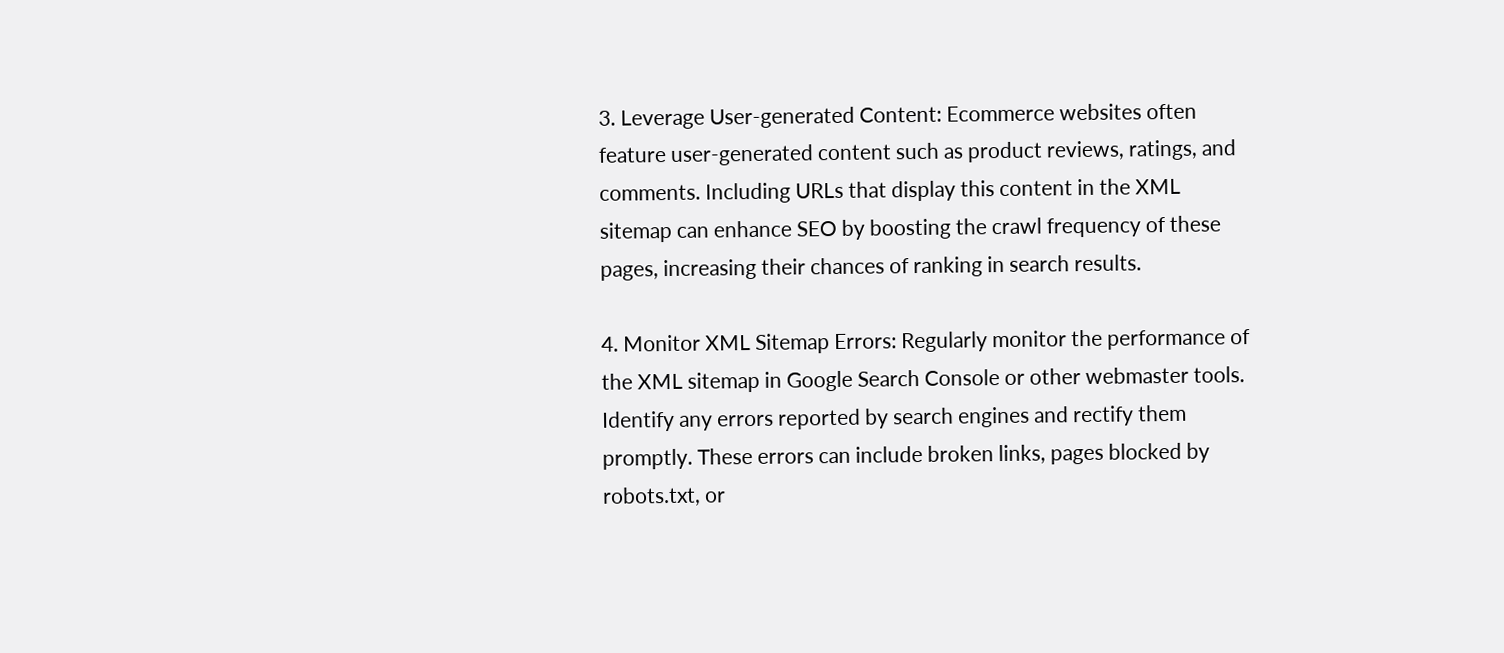3. Leverage User-generated Content: Ecommerce websites often feature user-generated content such as product reviews, ratings, and comments. Including URLs that display this content in the XML sitemap can enhance SEO by boosting the crawl frequency of these pages, increasing their chances of ranking in search results.

4. Monitor XML Sitemap Errors: Regularly monitor the performance of the XML sitemap in Google Search Console or other webmaster tools. Identify any errors reported by search engines and rectify them promptly. These errors can include broken links, pages blocked by robots.txt, or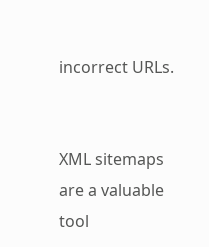incorrect URLs.


XML sitemaps are a valuable tool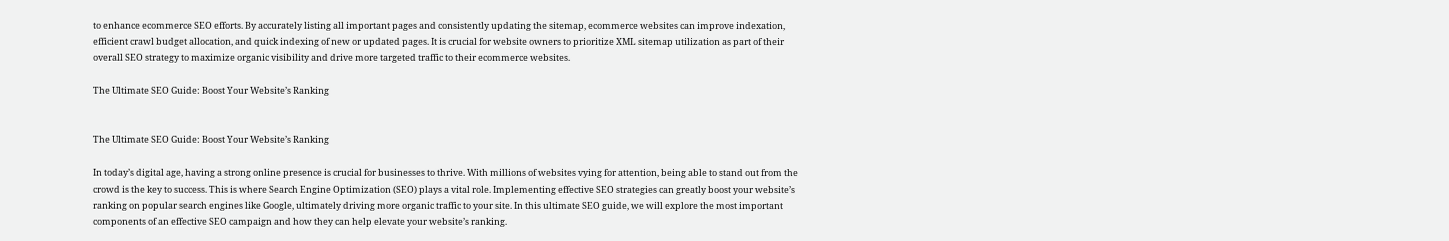to enhance ecommerce SEO efforts. By accurately listing all important pages and consistently updating the sitemap, ecommerce websites can improve indexation, efficient crawl budget allocation, and quick indexing of new or updated pages. It is crucial for website owners to prioritize XML sitemap utilization as part of their overall SEO strategy to maximize organic visibility and drive more targeted traffic to their ecommerce websites.

The Ultimate SEO Guide: Boost Your Website’s Ranking


The Ultimate SEO Guide: Boost Your Website’s Ranking

In today’s digital age, having a strong online presence is crucial for businesses to thrive. With millions of websites vying for attention, being able to stand out from the crowd is the key to success. This is where Search Engine Optimization (SEO) plays a vital role. Implementing effective SEO strategies can greatly boost your website’s ranking on popular search engines like Google, ultimately driving more organic traffic to your site. In this ultimate SEO guide, we will explore the most important components of an effective SEO campaign and how they can help elevate your website’s ranking.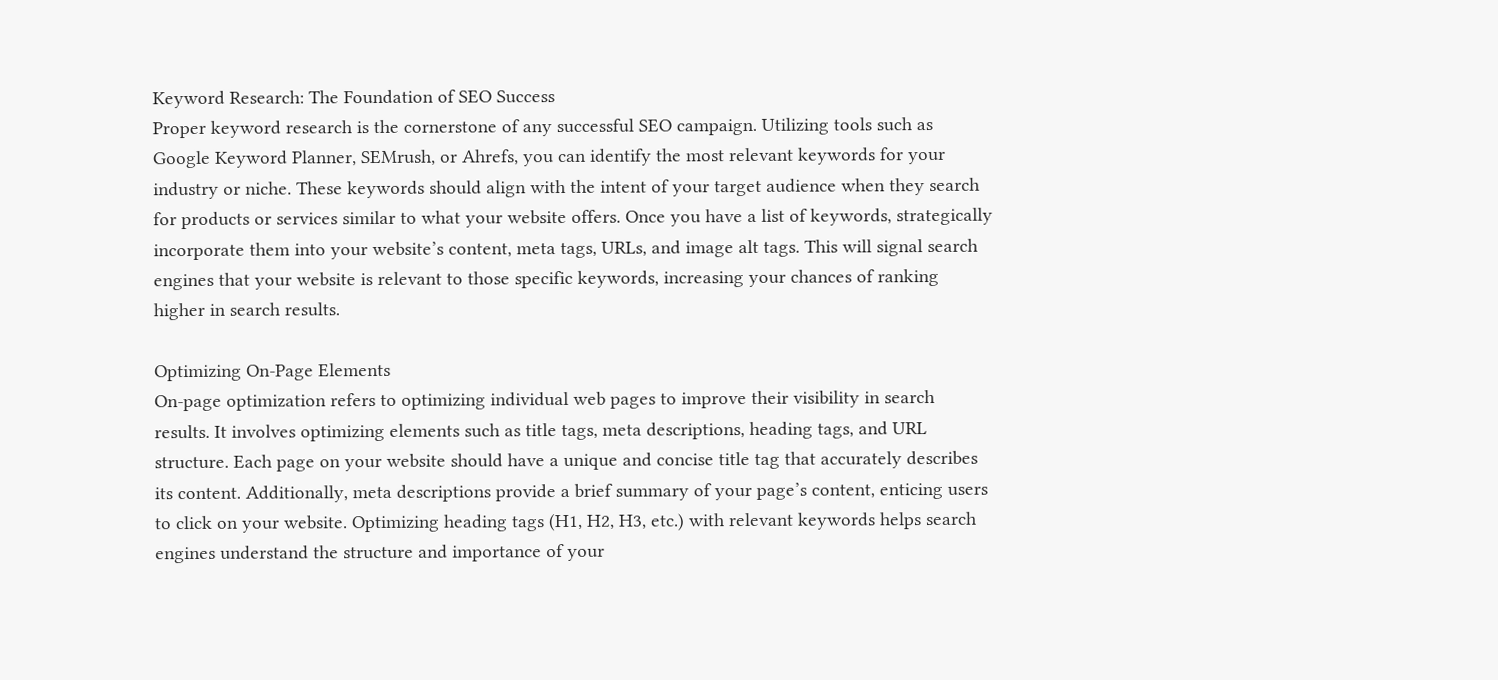Keyword Research: The Foundation of SEO Success
Proper keyword research is the cornerstone of any successful SEO campaign. Utilizing tools such as Google Keyword Planner, SEMrush, or Ahrefs, you can identify the most relevant keywords for your industry or niche. These keywords should align with the intent of your target audience when they search for products or services similar to what your website offers. Once you have a list of keywords, strategically incorporate them into your website’s content, meta tags, URLs, and image alt tags. This will signal search engines that your website is relevant to those specific keywords, increasing your chances of ranking higher in search results.

Optimizing On-Page Elements
On-page optimization refers to optimizing individual web pages to improve their visibility in search results. It involves optimizing elements such as title tags, meta descriptions, heading tags, and URL structure. Each page on your website should have a unique and concise title tag that accurately describes its content. Additionally, meta descriptions provide a brief summary of your page’s content, enticing users to click on your website. Optimizing heading tags (H1, H2, H3, etc.) with relevant keywords helps search engines understand the structure and importance of your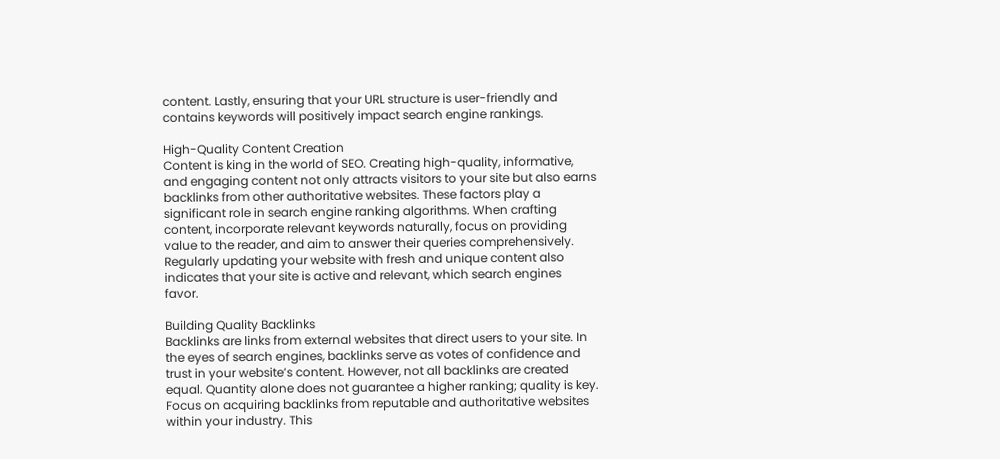content. Lastly, ensuring that your URL structure is user-friendly and contains keywords will positively impact search engine rankings.

High-Quality Content Creation
Content is king in the world of SEO. Creating high-quality, informative, and engaging content not only attracts visitors to your site but also earns backlinks from other authoritative websites. These factors play a significant role in search engine ranking algorithms. When crafting content, incorporate relevant keywords naturally, focus on providing value to the reader, and aim to answer their queries comprehensively. Regularly updating your website with fresh and unique content also indicates that your site is active and relevant, which search engines favor.

Building Quality Backlinks
Backlinks are links from external websites that direct users to your site. In the eyes of search engines, backlinks serve as votes of confidence and trust in your website’s content. However, not all backlinks are created equal. Quantity alone does not guarantee a higher ranking; quality is key. Focus on acquiring backlinks from reputable and authoritative websites within your industry. This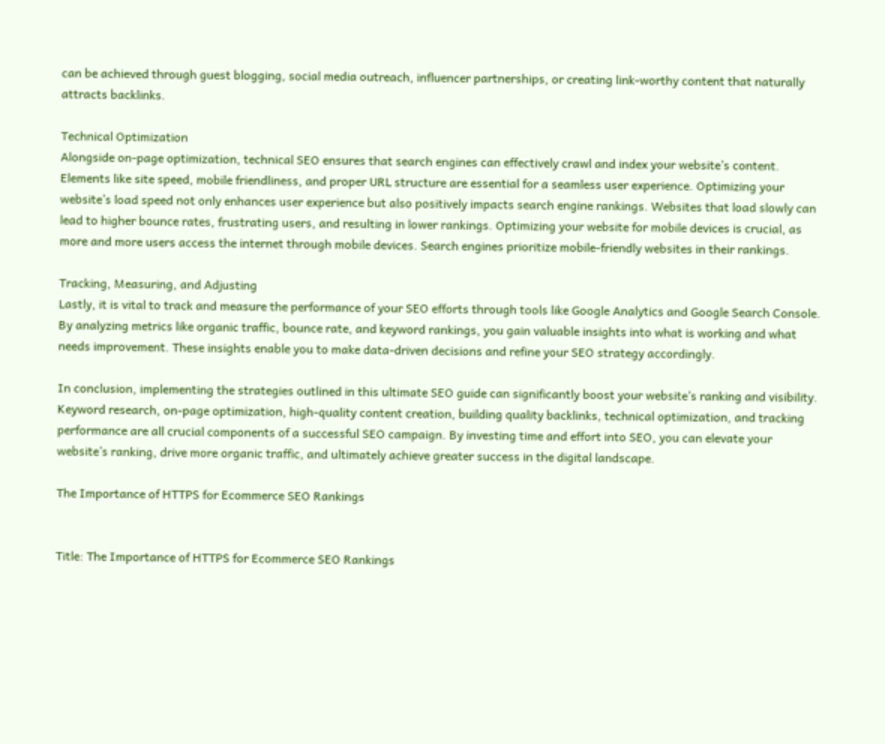can be achieved through guest blogging, social media outreach, influencer partnerships, or creating link-worthy content that naturally attracts backlinks.

Technical Optimization
Alongside on-page optimization, technical SEO ensures that search engines can effectively crawl and index your website’s content. Elements like site speed, mobile friendliness, and proper URL structure are essential for a seamless user experience. Optimizing your website’s load speed not only enhances user experience but also positively impacts search engine rankings. Websites that load slowly can lead to higher bounce rates, frustrating users, and resulting in lower rankings. Optimizing your website for mobile devices is crucial, as more and more users access the internet through mobile devices. Search engines prioritize mobile-friendly websites in their rankings.

Tracking, Measuring, and Adjusting
Lastly, it is vital to track and measure the performance of your SEO efforts through tools like Google Analytics and Google Search Console. By analyzing metrics like organic traffic, bounce rate, and keyword rankings, you gain valuable insights into what is working and what needs improvement. These insights enable you to make data-driven decisions and refine your SEO strategy accordingly.

In conclusion, implementing the strategies outlined in this ultimate SEO guide can significantly boost your website’s ranking and visibility. Keyword research, on-page optimization, high-quality content creation, building quality backlinks, technical optimization, and tracking performance are all crucial components of a successful SEO campaign. By investing time and effort into SEO, you can elevate your website’s ranking, drive more organic traffic, and ultimately achieve greater success in the digital landscape.

The Importance of HTTPS for Ecommerce SEO Rankings


Title: The Importance of HTTPS for Ecommerce SEO Rankings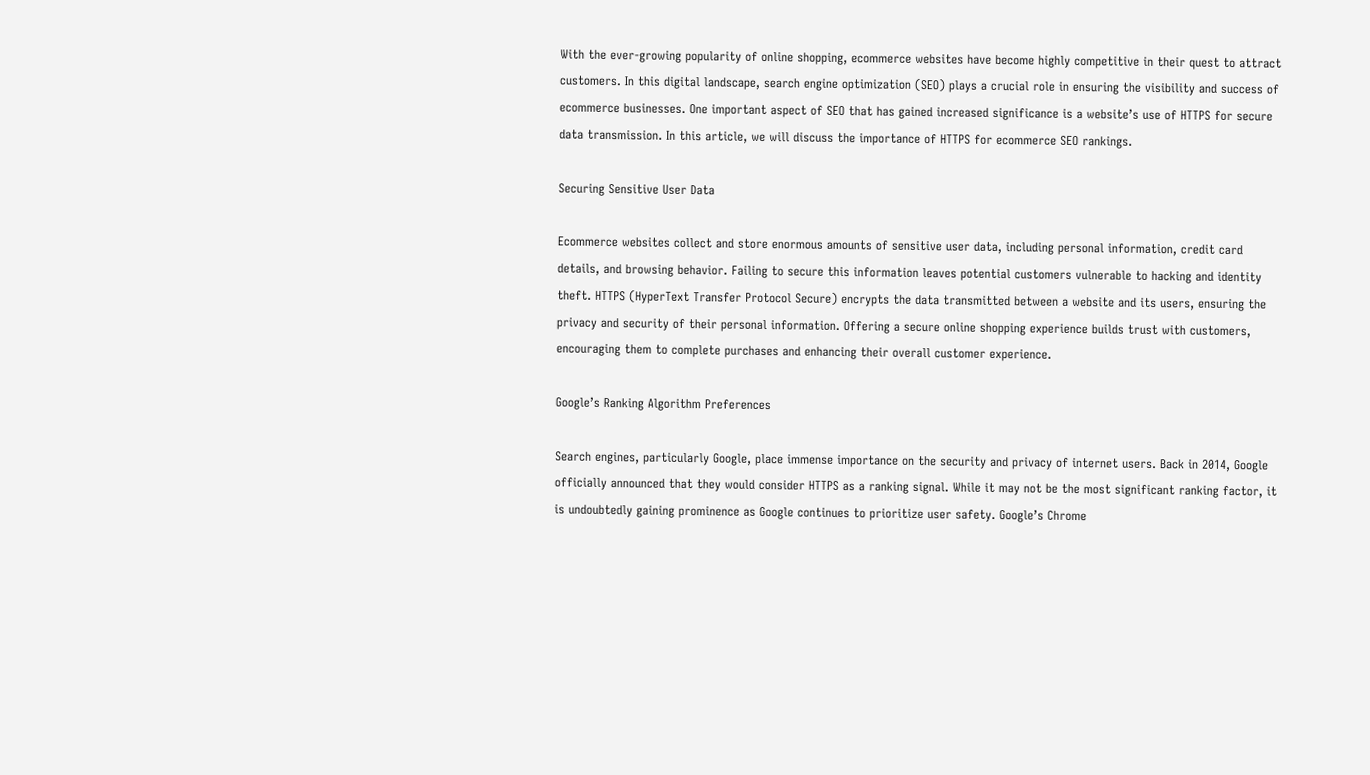With the ever-growing popularity of online shopping, ecommerce websites have become highly competitive in their quest to attract customers. In this digital landscape, search engine optimization (SEO) plays a crucial role in ensuring the visibility and success of ecommerce businesses. One important aspect of SEO that has gained increased significance is a website’s use of HTTPS for secure data transmission. In this article, we will discuss the importance of HTTPS for ecommerce SEO rankings.

Securing Sensitive User Data

Ecommerce websites collect and store enormous amounts of sensitive user data, including personal information, credit card details, and browsing behavior. Failing to secure this information leaves potential customers vulnerable to hacking and identity theft. HTTPS (HyperText Transfer Protocol Secure) encrypts the data transmitted between a website and its users, ensuring the privacy and security of their personal information. Offering a secure online shopping experience builds trust with customers, encouraging them to complete purchases and enhancing their overall customer experience.

Google’s Ranking Algorithm Preferences

Search engines, particularly Google, place immense importance on the security and privacy of internet users. Back in 2014, Google officially announced that they would consider HTTPS as a ranking signal. While it may not be the most significant ranking factor, it is undoubtedly gaining prominence as Google continues to prioritize user safety. Google’s Chrome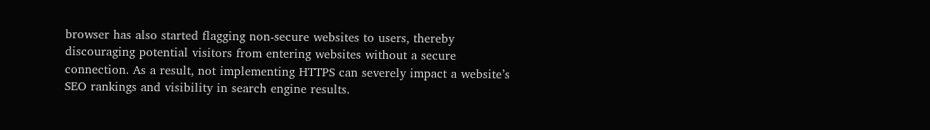browser has also started flagging non-secure websites to users, thereby discouraging potential visitors from entering websites without a secure connection. As a result, not implementing HTTPS can severely impact a website’s SEO rankings and visibility in search engine results.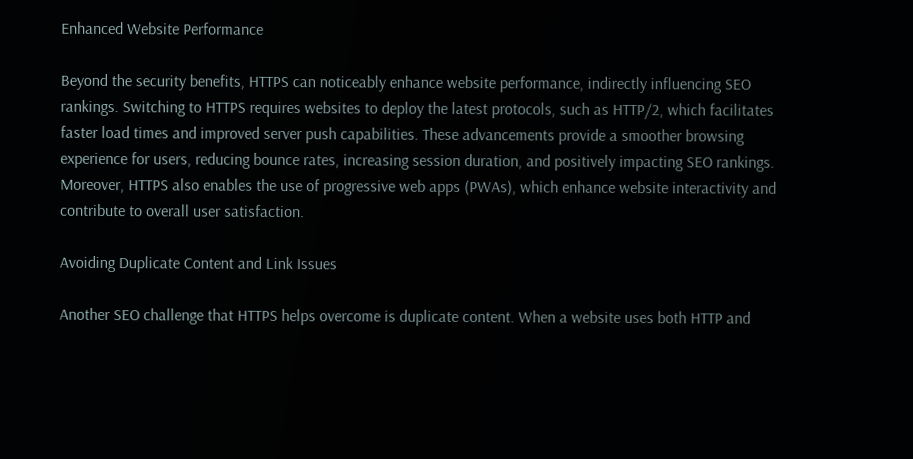Enhanced Website Performance

Beyond the security benefits, HTTPS can noticeably enhance website performance, indirectly influencing SEO rankings. Switching to HTTPS requires websites to deploy the latest protocols, such as HTTP/2, which facilitates faster load times and improved server push capabilities. These advancements provide a smoother browsing experience for users, reducing bounce rates, increasing session duration, and positively impacting SEO rankings. Moreover, HTTPS also enables the use of progressive web apps (PWAs), which enhance website interactivity and contribute to overall user satisfaction.

Avoiding Duplicate Content and Link Issues

Another SEO challenge that HTTPS helps overcome is duplicate content. When a website uses both HTTP and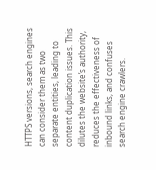HTTPS versions, search engines can consider them as two separate entities, leading to content duplication issues. This dilutes the website’s authority, reduces the effectiveness of inbound links, and confuses search engine crawlers.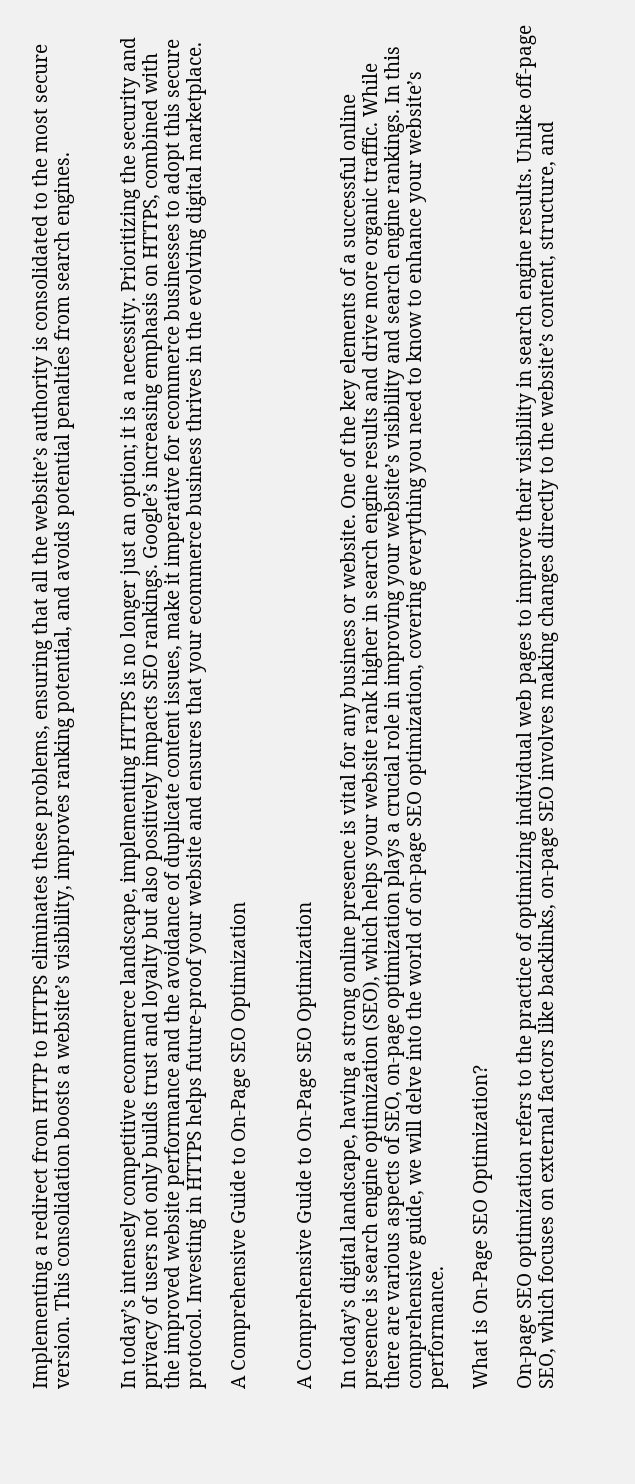Implementing a redirect from HTTP to HTTPS eliminates these problems, ensuring that all the website’s authority is consolidated to the most secure version. This consolidation boosts a website’s visibility, improves ranking potential, and avoids potential penalties from search engines.


In today’s intensely competitive ecommerce landscape, implementing HTTPS is no longer just an option; it is a necessity. Prioritizing the security and privacy of users not only builds trust and loyalty but also positively impacts SEO rankings. Google’s increasing emphasis on HTTPS, combined with the improved website performance and the avoidance of duplicate content issues, make it imperative for ecommerce businesses to adopt this secure protocol. Investing in HTTPS helps future-proof your website and ensures that your ecommerce business thrives in the evolving digital marketplace.

A Comprehensive Guide to On-Page SEO Optimization


A Comprehensive Guide to On-Page SEO Optimization

In today’s digital landscape, having a strong online presence is vital for any business or website. One of the key elements of a successful online presence is search engine optimization (SEO), which helps your website rank higher in search engine results and drive more organic traffic. While there are various aspects of SEO, on-page optimization plays a crucial role in improving your website’s visibility and search engine rankings. In this comprehensive guide, we will delve into the world of on-page SEO optimization, covering everything you need to know to enhance your website’s performance.

What is On-Page SEO Optimization?

On-page SEO optimization refers to the practice of optimizing individual web pages to improve their visibility in search engine results. Unlike off-page SEO, which focuses on external factors like backlinks, on-page SEO involves making changes directly to the website’s content, structure, and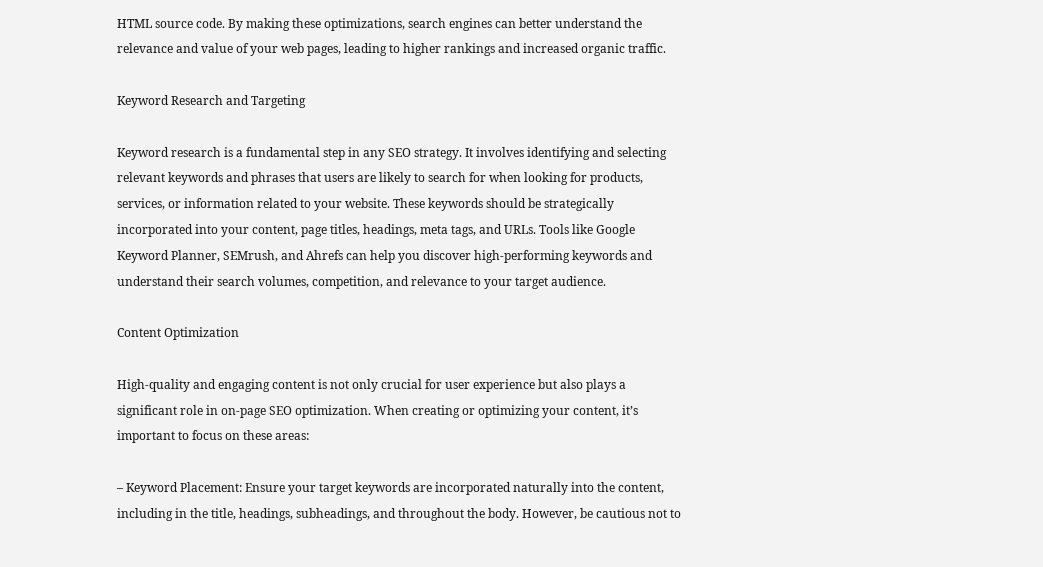HTML source code. By making these optimizations, search engines can better understand the relevance and value of your web pages, leading to higher rankings and increased organic traffic.

Keyword Research and Targeting

Keyword research is a fundamental step in any SEO strategy. It involves identifying and selecting relevant keywords and phrases that users are likely to search for when looking for products, services, or information related to your website. These keywords should be strategically incorporated into your content, page titles, headings, meta tags, and URLs. Tools like Google Keyword Planner, SEMrush, and Ahrefs can help you discover high-performing keywords and understand their search volumes, competition, and relevance to your target audience.

Content Optimization

High-quality and engaging content is not only crucial for user experience but also plays a significant role in on-page SEO optimization. When creating or optimizing your content, it’s important to focus on these areas:

– Keyword Placement: Ensure your target keywords are incorporated naturally into the content, including in the title, headings, subheadings, and throughout the body. However, be cautious not to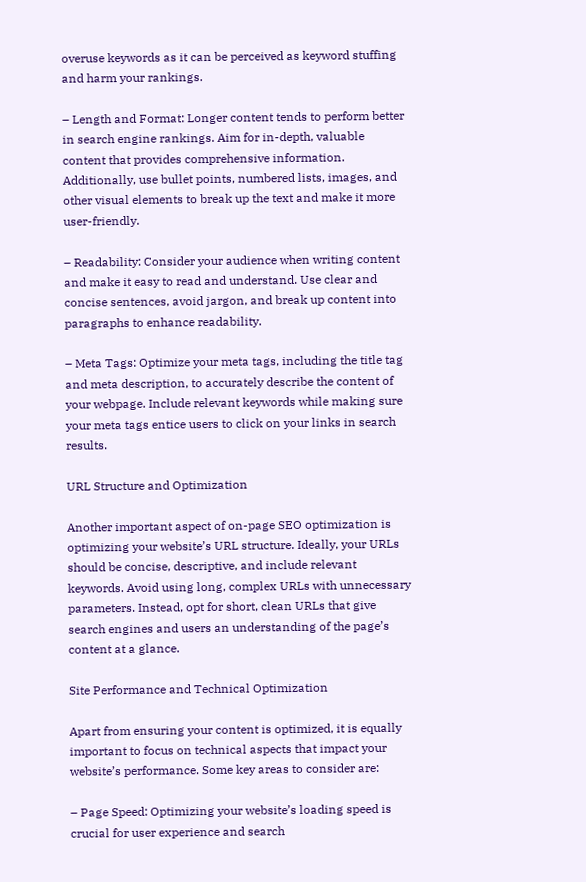overuse keywords as it can be perceived as keyword stuffing and harm your rankings.

– Length and Format: Longer content tends to perform better in search engine rankings. Aim for in-depth, valuable content that provides comprehensive information. Additionally, use bullet points, numbered lists, images, and other visual elements to break up the text and make it more user-friendly.

– Readability: Consider your audience when writing content and make it easy to read and understand. Use clear and concise sentences, avoid jargon, and break up content into paragraphs to enhance readability.

– Meta Tags: Optimize your meta tags, including the title tag and meta description, to accurately describe the content of your webpage. Include relevant keywords while making sure your meta tags entice users to click on your links in search results.

URL Structure and Optimization

Another important aspect of on-page SEO optimization is optimizing your website’s URL structure. Ideally, your URLs should be concise, descriptive, and include relevant keywords. Avoid using long, complex URLs with unnecessary parameters. Instead, opt for short, clean URLs that give search engines and users an understanding of the page’s content at a glance.

Site Performance and Technical Optimization

Apart from ensuring your content is optimized, it is equally important to focus on technical aspects that impact your website’s performance. Some key areas to consider are:

– Page Speed: Optimizing your website’s loading speed is crucial for user experience and search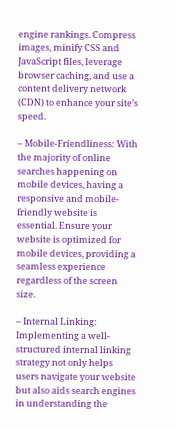engine rankings. Compress images, minify CSS and JavaScript files, leverage browser caching, and use a content delivery network (CDN) to enhance your site’s speed.

– Mobile-Friendliness: With the majority of online searches happening on mobile devices, having a responsive and mobile-friendly website is essential. Ensure your website is optimized for mobile devices, providing a seamless experience regardless of the screen size.

– Internal Linking: Implementing a well-structured internal linking strategy not only helps users navigate your website but also aids search engines in understanding the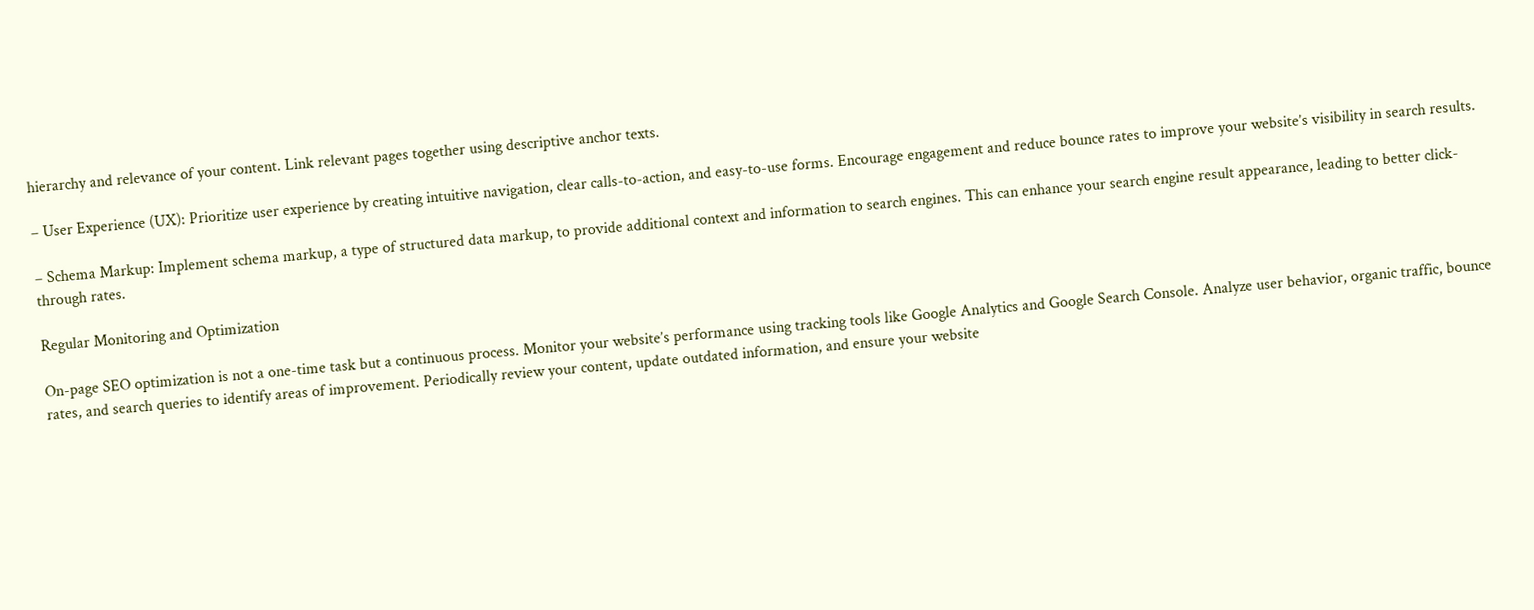hierarchy and relevance of your content. Link relevant pages together using descriptive anchor texts.

– User Experience (UX): Prioritize user experience by creating intuitive navigation, clear calls-to-action, and easy-to-use forms. Encourage engagement and reduce bounce rates to improve your website’s visibility in search results.

– Schema Markup: Implement schema markup, a type of structured data markup, to provide additional context and information to search engines. This can enhance your search engine result appearance, leading to better click-through rates.

Regular Monitoring and Optimization

On-page SEO optimization is not a one-time task but a continuous process. Monitor your website’s performance using tracking tools like Google Analytics and Google Search Console. Analyze user behavior, organic traffic, bounce rates, and search queries to identify areas of improvement. Periodically review your content, update outdated information, and ensure your website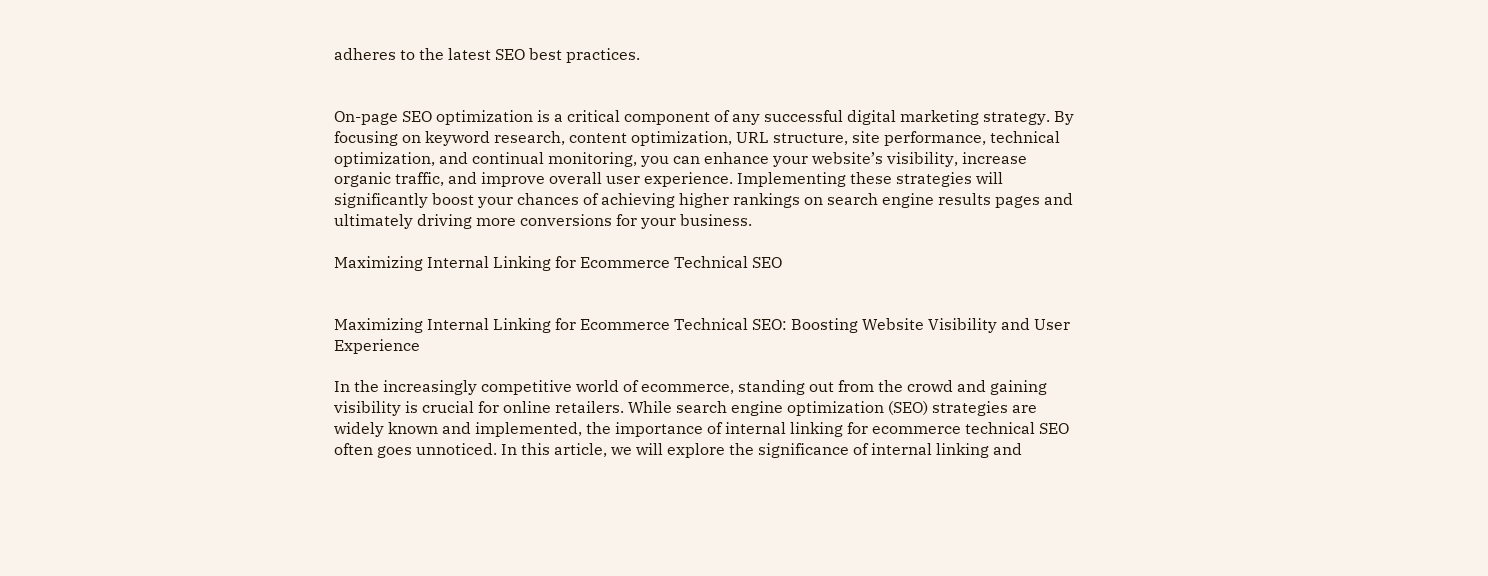adheres to the latest SEO best practices.


On-page SEO optimization is a critical component of any successful digital marketing strategy. By focusing on keyword research, content optimization, URL structure, site performance, technical optimization, and continual monitoring, you can enhance your website’s visibility, increase organic traffic, and improve overall user experience. Implementing these strategies will significantly boost your chances of achieving higher rankings on search engine results pages and ultimately driving more conversions for your business.

Maximizing Internal Linking for Ecommerce Technical SEO


Maximizing Internal Linking for Ecommerce Technical SEO: Boosting Website Visibility and User Experience

In the increasingly competitive world of ecommerce, standing out from the crowd and gaining visibility is crucial for online retailers. While search engine optimization (SEO) strategies are widely known and implemented, the importance of internal linking for ecommerce technical SEO often goes unnoticed. In this article, we will explore the significance of internal linking and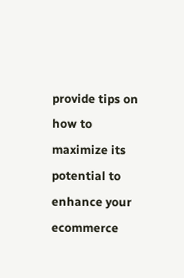provide tips on how to maximize its potential to enhance your ecommerce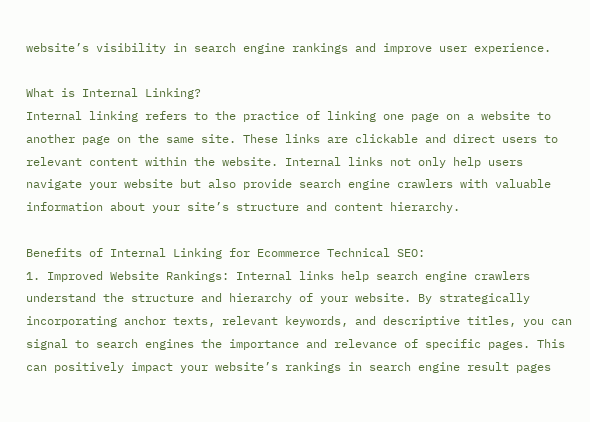website’s visibility in search engine rankings and improve user experience.

What is Internal Linking?
Internal linking refers to the practice of linking one page on a website to another page on the same site. These links are clickable and direct users to relevant content within the website. Internal links not only help users navigate your website but also provide search engine crawlers with valuable information about your site’s structure and content hierarchy.

Benefits of Internal Linking for Ecommerce Technical SEO:
1. Improved Website Rankings: Internal links help search engine crawlers understand the structure and hierarchy of your website. By strategically incorporating anchor texts, relevant keywords, and descriptive titles, you can signal to search engines the importance and relevance of specific pages. This can positively impact your website’s rankings in search engine result pages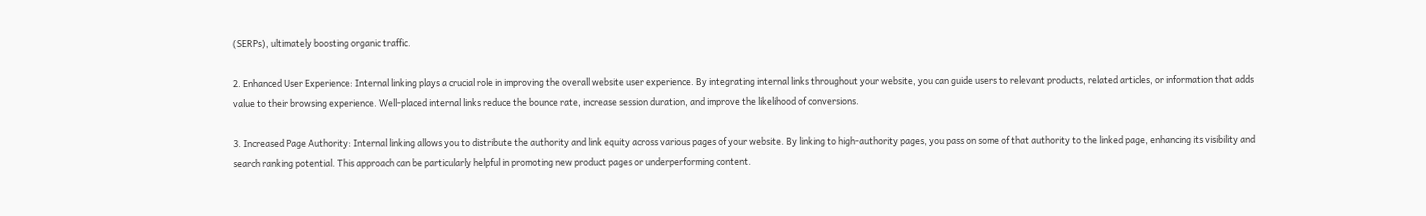(SERPs), ultimately boosting organic traffic.

2. Enhanced User Experience: Internal linking plays a crucial role in improving the overall website user experience. By integrating internal links throughout your website, you can guide users to relevant products, related articles, or information that adds value to their browsing experience. Well-placed internal links reduce the bounce rate, increase session duration, and improve the likelihood of conversions.

3. Increased Page Authority: Internal linking allows you to distribute the authority and link equity across various pages of your website. By linking to high-authority pages, you pass on some of that authority to the linked page, enhancing its visibility and search ranking potential. This approach can be particularly helpful in promoting new product pages or underperforming content.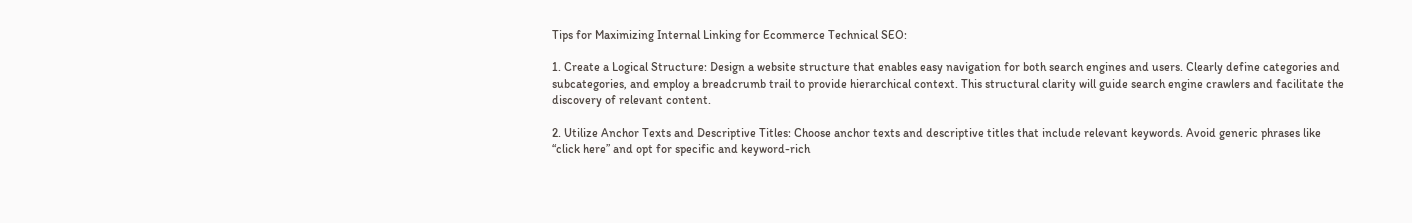Tips for Maximizing Internal Linking for Ecommerce Technical SEO:

1. Create a Logical Structure: Design a website structure that enables easy navigation for both search engines and users. Clearly define categories and subcategories, and employ a breadcrumb trail to provide hierarchical context. This structural clarity will guide search engine crawlers and facilitate the discovery of relevant content.

2. Utilize Anchor Texts and Descriptive Titles: Choose anchor texts and descriptive titles that include relevant keywords. Avoid generic phrases like “click here” and opt for specific and keyword-rich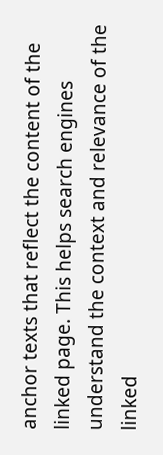anchor texts that reflect the content of the linked page. This helps search engines understand the context and relevance of the linked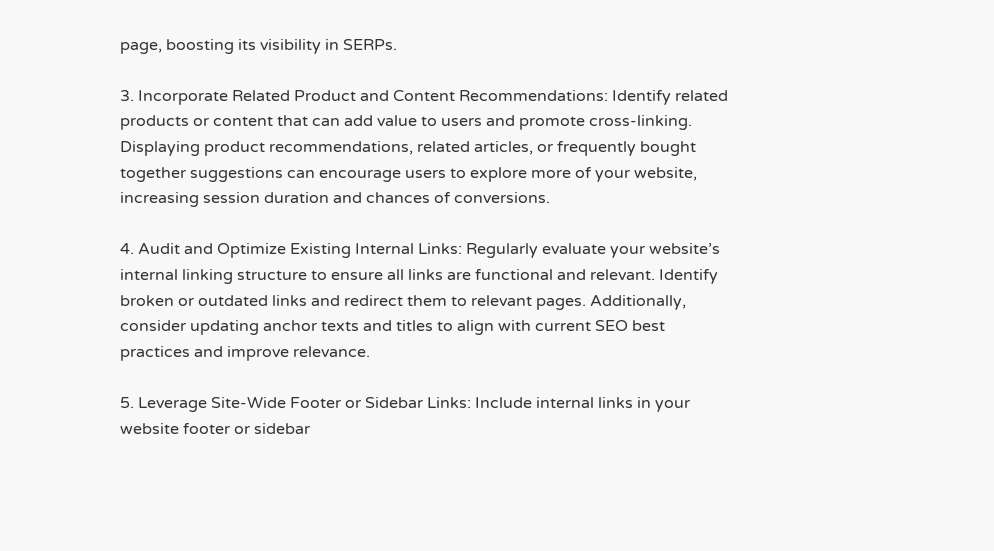page, boosting its visibility in SERPs.

3. Incorporate Related Product and Content Recommendations: Identify related products or content that can add value to users and promote cross-linking. Displaying product recommendations, related articles, or frequently bought together suggestions can encourage users to explore more of your website, increasing session duration and chances of conversions.

4. Audit and Optimize Existing Internal Links: Regularly evaluate your website’s internal linking structure to ensure all links are functional and relevant. Identify broken or outdated links and redirect them to relevant pages. Additionally, consider updating anchor texts and titles to align with current SEO best practices and improve relevance.

5. Leverage Site-Wide Footer or Sidebar Links: Include internal links in your website footer or sidebar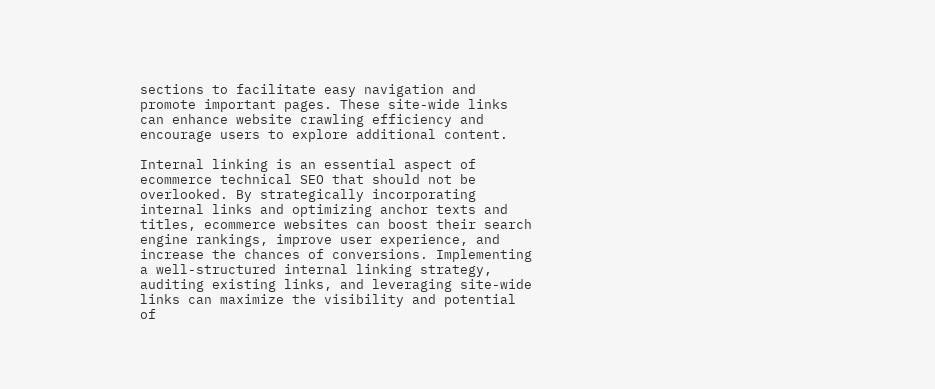sections to facilitate easy navigation and promote important pages. These site-wide links can enhance website crawling efficiency and encourage users to explore additional content.

Internal linking is an essential aspect of ecommerce technical SEO that should not be overlooked. By strategically incorporating internal links and optimizing anchor texts and titles, ecommerce websites can boost their search engine rankings, improve user experience, and increase the chances of conversions. Implementing a well-structured internal linking strategy, auditing existing links, and leveraging site-wide links can maximize the visibility and potential of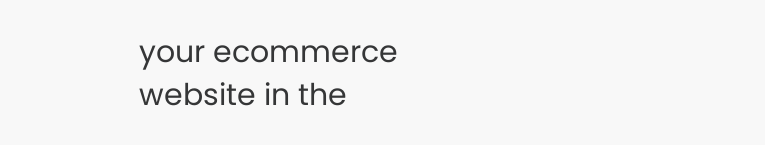your ecommerce website in the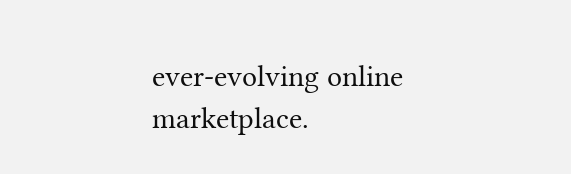ever-evolving online marketplace.